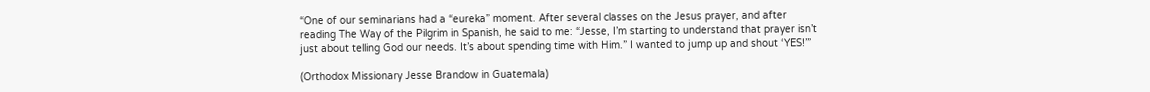“One of our seminarians had a “eureka” moment. After several classes on the Jesus prayer, and after reading The Way of the Pilgrim in Spanish, he said to me: “Jesse, I’m starting to understand that prayer isn’t just about telling God our needs. It’s about spending time with Him.” I wanted to jump up and shout ‘YES!’”

(Orthodox Missionary Jesse Brandow in Guatemala)